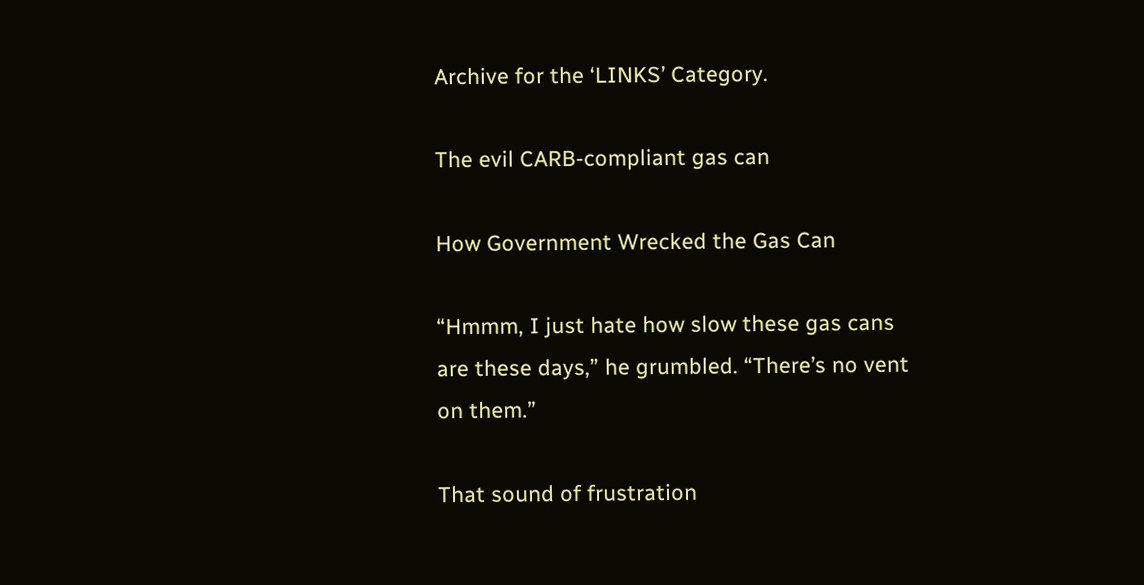Archive for the ‘LINKS’ Category.

The evil CARB-compliant gas can

How Government Wrecked the Gas Can

“Hmmm, I just hate how slow these gas cans are these days,” he grumbled. “There’s no vent on them.”

That sound of frustration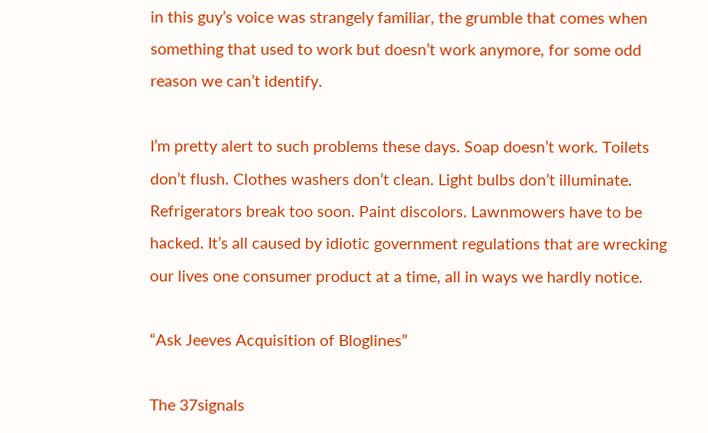in this guy’s voice was strangely familiar, the grumble that comes when something that used to work but doesn’t work anymore, for some odd reason we can’t identify.

I’m pretty alert to such problems these days. Soap doesn’t work. Toilets don’t flush. Clothes washers don’t clean. Light bulbs don’t illuminate. Refrigerators break too soon. Paint discolors. Lawnmowers have to be hacked. It’s all caused by idiotic government regulations that are wrecking our lives one consumer product at a time, all in ways we hardly notice.

“Ask Jeeves Acquisition of Bloglines”

The 37signals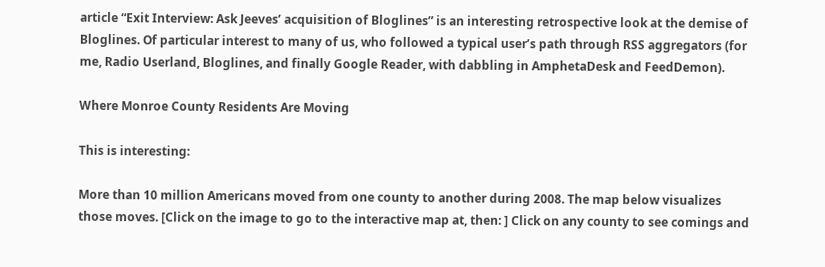article “Exit Interview: Ask Jeeves’ acquisition of Bloglines” is an interesting retrospective look at the demise of Bloglines. Of particular interest to many of us, who followed a typical user’s path through RSS aggregators (for me, Radio Userland, Bloglines, and finally Google Reader, with dabbling in AmphetaDesk and FeedDemon).

Where Monroe County Residents Are Moving

This is interesting:

More than 10 million Americans moved from one county to another during 2008. The map below visualizes those moves. [Click on the image to go to the interactive map at, then: ] Click on any county to see comings and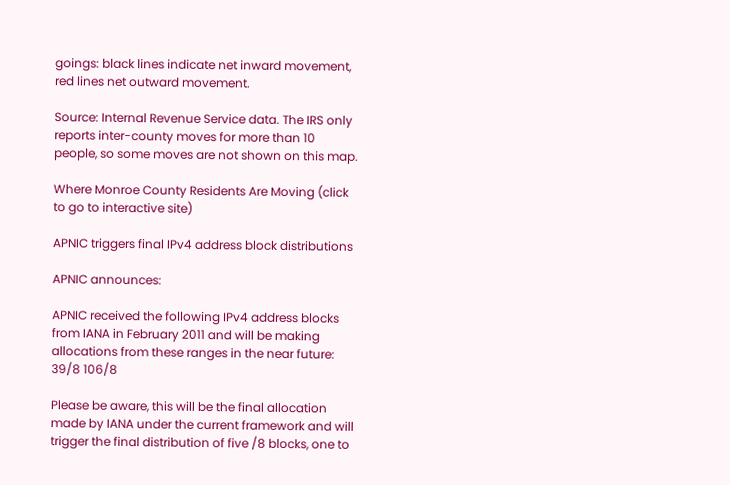goings: black lines indicate net inward movement, red lines net outward movement.

Source: Internal Revenue Service data. The IRS only reports inter-county moves for more than 10 people, so some moves are not shown on this map.

Where Monroe County Residents Are Moving (click to go to interactive site)

APNIC triggers final IPv4 address block distributions

APNIC announces:

APNIC received the following IPv4 address blocks from IANA in February 2011 and will be making allocations from these ranges in the near future: 39/8 106/8

Please be aware, this will be the final allocation made by IANA under the current framework and will trigger the final distribution of five /8 blocks, one to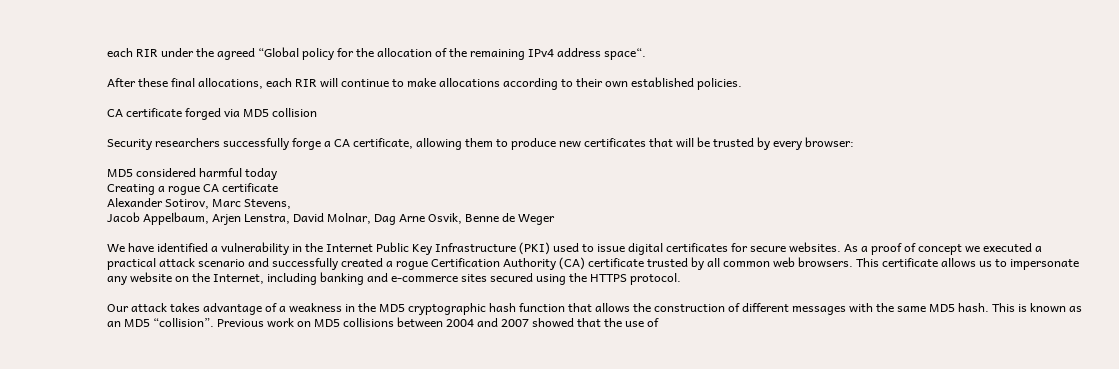each RIR under the agreed “Global policy for the allocation of the remaining IPv4 address space“.

After these final allocations, each RIR will continue to make allocations according to their own established policies.

CA certificate forged via MD5 collision

Security researchers successfully forge a CA certificate, allowing them to produce new certificates that will be trusted by every browser:

MD5 considered harmful today
Creating a rogue CA certificate
Alexander Sotirov, Marc Stevens,
Jacob Appelbaum, Arjen Lenstra, David Molnar, Dag Arne Osvik, Benne de Weger

We have identified a vulnerability in the Internet Public Key Infrastructure (PKI) used to issue digital certificates for secure websites. As a proof of concept we executed a practical attack scenario and successfully created a rogue Certification Authority (CA) certificate trusted by all common web browsers. This certificate allows us to impersonate any website on the Internet, including banking and e-commerce sites secured using the HTTPS protocol.

Our attack takes advantage of a weakness in the MD5 cryptographic hash function that allows the construction of different messages with the same MD5 hash. This is known as an MD5 “collision”. Previous work on MD5 collisions between 2004 and 2007 showed that the use of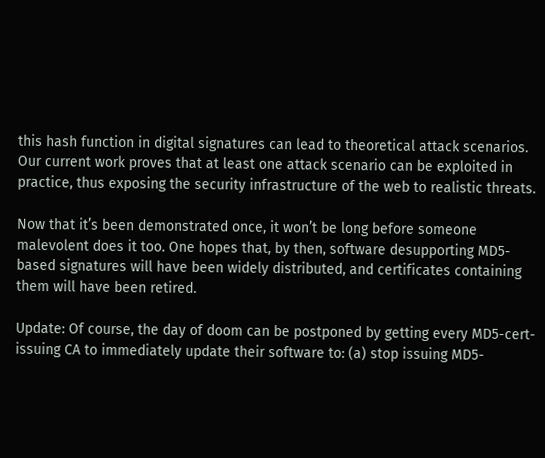this hash function in digital signatures can lead to theoretical attack scenarios. Our current work proves that at least one attack scenario can be exploited in practice, thus exposing the security infrastructure of the web to realistic threats.

Now that it’s been demonstrated once, it won’t be long before someone malevolent does it too. One hopes that, by then, software desupporting MD5-based signatures will have been widely distributed, and certificates containing them will have been retired.

Update: Of course, the day of doom can be postponed by getting every MD5-cert-issuing CA to immediately update their software to: (a) stop issuing MD5-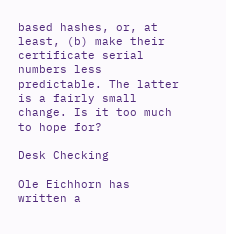based hashes, or, at least, (b) make their certificate serial numbers less predictable. The latter is a fairly small change. Is it too much to hope for?

Desk Checking

Ole Eichhorn has written a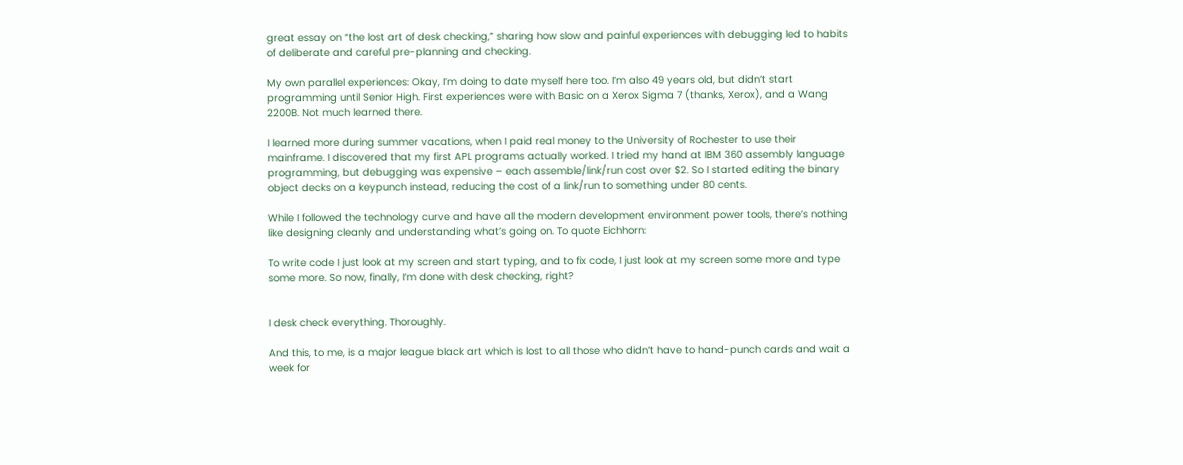great essay on “the lost art of desk checking,” sharing how slow and painful experiences with debugging led to habits of deliberate and careful pre-planning and checking.

My own parallel experiences: Okay, I’m doing to date myself here too. I’m also 49 years old, but didn’t start programming until Senior High. First experiences were with Basic on a Xerox Sigma 7 (thanks, Xerox), and a Wang 2200B. Not much learned there.

I learned more during summer vacations, when I paid real money to the University of Rochester to use their mainframe. I discovered that my first APL programs actually worked. I tried my hand at IBM 360 assembly language programming, but debugging was expensive – each assemble/link/run cost over $2. So I started editing the binary object decks on a keypunch instead, reducing the cost of a link/run to something under 80 cents.

While I followed the technology curve and have all the modern development environment power tools, there’s nothing like designing cleanly and understanding what’s going on. To quote Eichhorn:

To write code I just look at my screen and start typing, and to fix code, I just look at my screen some more and type some more. So now, finally, I‘m done with desk checking, right?


I desk check everything. Thoroughly.

And this, to me, is a major league black art which is lost to all those who didn’t have to hand-punch cards and wait a week for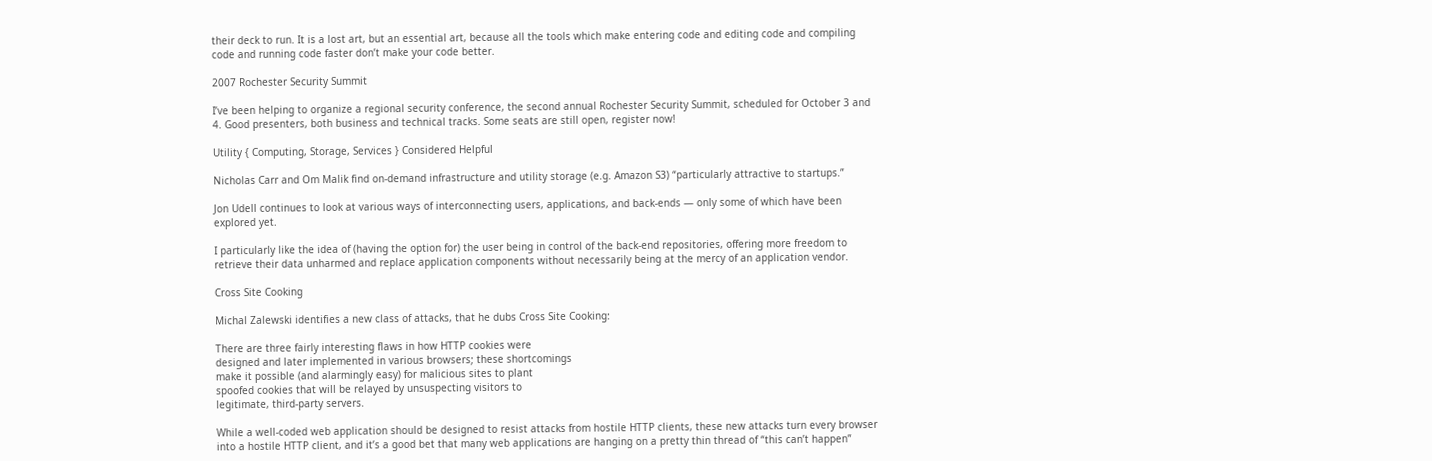their deck to run. It is a lost art, but an essential art, because all the tools which make entering code and editing code and compiling code and running code faster don’t make your code better.

2007 Rochester Security Summit

I’ve been helping to organize a regional security conference, the second annual Rochester Security Summit, scheduled for October 3 and 4. Good presenters, both business and technical tracks. Some seats are still open, register now!

Utility { Computing, Storage, Services } Considered Helpful

Nicholas Carr and Om Malik find on-demand infrastructure and utility storage (e.g. Amazon S3) “particularly attractive to startups.”

Jon Udell continues to look at various ways of interconnecting users, applications, and back-ends — only some of which have been explored yet.

I particularly like the idea of (having the option for) the user being in control of the back-end repositories, offering more freedom to retrieve their data unharmed and replace application components without necessarily being at the mercy of an application vendor.

Cross Site Cooking

Michal Zalewski identifies a new class of attacks, that he dubs Cross Site Cooking:

There are three fairly interesting flaws in how HTTP cookies were
designed and later implemented in various browsers; these shortcomings
make it possible (and alarmingly easy) for malicious sites to plant
spoofed cookies that will be relayed by unsuspecting visitors to
legitimate, third-party servers.

While a well-coded web application should be designed to resist attacks from hostile HTTP clients, these new attacks turn every browser into a hostile HTTP client, and it’s a good bet that many web applications are hanging on a pretty thin thread of “this can’t happen”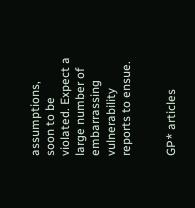assumptions, soon to be violated. Expect a large number of embarrassing vulnerability reports to ensue.


GP* articles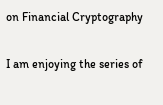on Financial Cryptography

I am enjoying the series of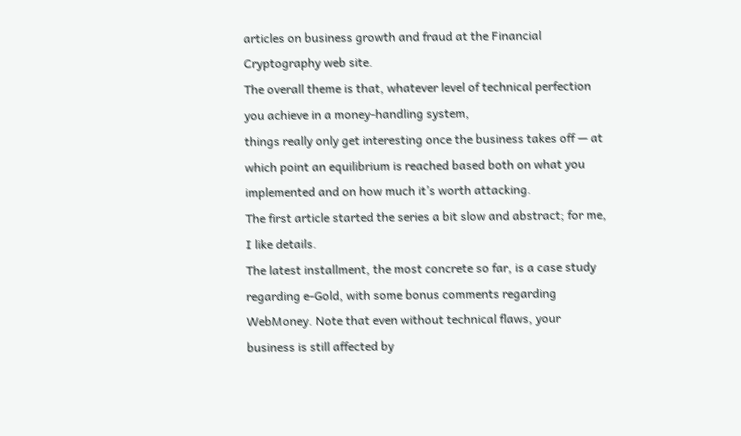articles on business growth and fraud at the Financial Cryptography web site.
The overall theme is that, whatever level of technical perfection you achieve in a money-handling system,
things really only get interesting once the business takes off — at which point an equilibrium is reached based both on what you implemented and on how much it’s worth attacking.
The first article started the series a bit slow and abstract; for me, I like details.
The latest installment, the most concrete so far, is a case study regarding e-Gold, with some bonus comments regarding WebMoney. Note that even without technical flaws, your business is still affected by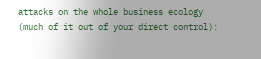attacks on the whole business ecology (much of it out of your direct control):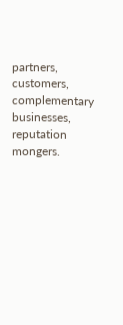partners, customers, complementary businesses, reputation mongers.